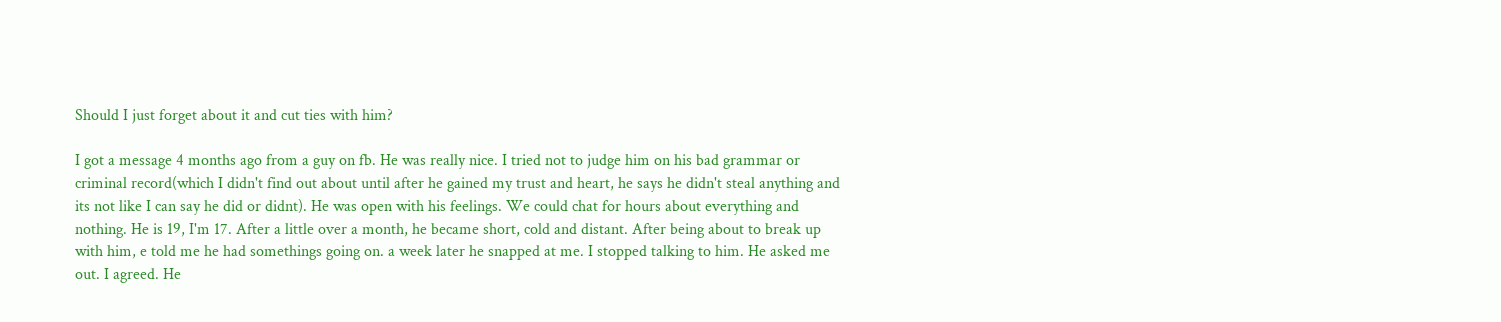Should I just forget about it and cut ties with him?

I got a message 4 months ago from a guy on fb. He was really nice. I tried not to judge him on his bad grammar or criminal record(which I didn't find out about until after he gained my trust and heart, he says he didn't steal anything and its not like I can say he did or didnt). He was open with his feelings. We could chat for hours about everything and nothing. He is 19, I'm 17. After a little over a month, he became short, cold and distant. After being about to break up with him, e told me he had somethings going on. a week later he snapped at me. I stopped talking to him. He asked me out. I agreed. He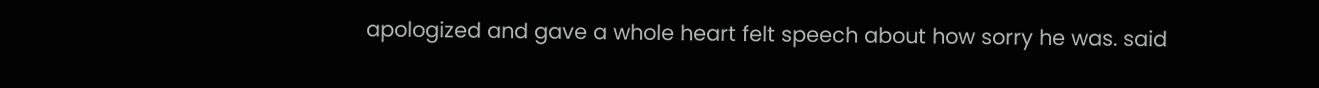apologized and gave a whole heart felt speech about how sorry he was. said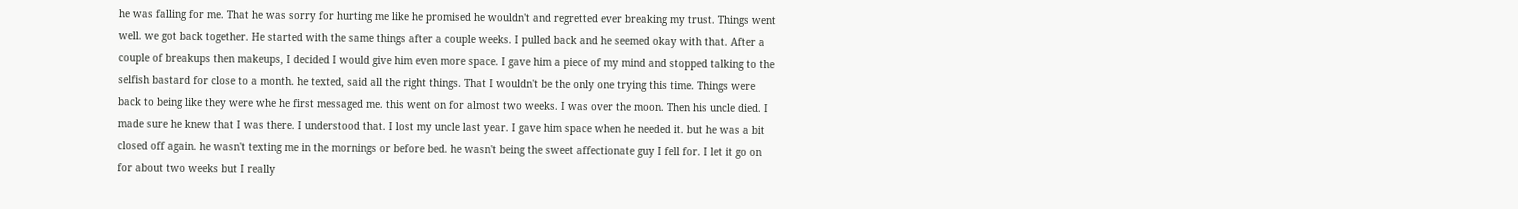he was falling for me. That he was sorry for hurting me like he promised he wouldn't and regretted ever breaking my trust. Things went well. we got back together. He started with the same things after a couple weeks. I pulled back and he seemed okay with that. After a couple of breakups then makeups, I decided I would give him even more space. I gave him a piece of my mind and stopped talking to the selfish bastard for close to a month. he texted, said all the right things. That I wouldn't be the only one trying this time. Things were back to being like they were whe he first messaged me. this went on for almost two weeks. I was over the moon. Then his uncle died. I made sure he knew that I was there. I understood that. I lost my uncle last year. I gave him space when he needed it. but he was a bit closed off again. he wasn't texting me in the mornings or before bed. he wasn't being the sweet affectionate guy I fell for. I let it go on for about two weeks but I really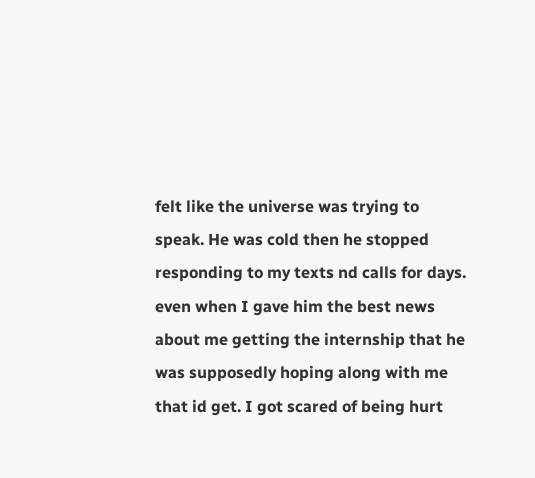felt like the universe was trying to speak. He was cold then he stopped responding to my texts nd calls for days. even when I gave him the best news about me getting the internship that he was supposedly hoping along with me that id get. I got scared of being hurt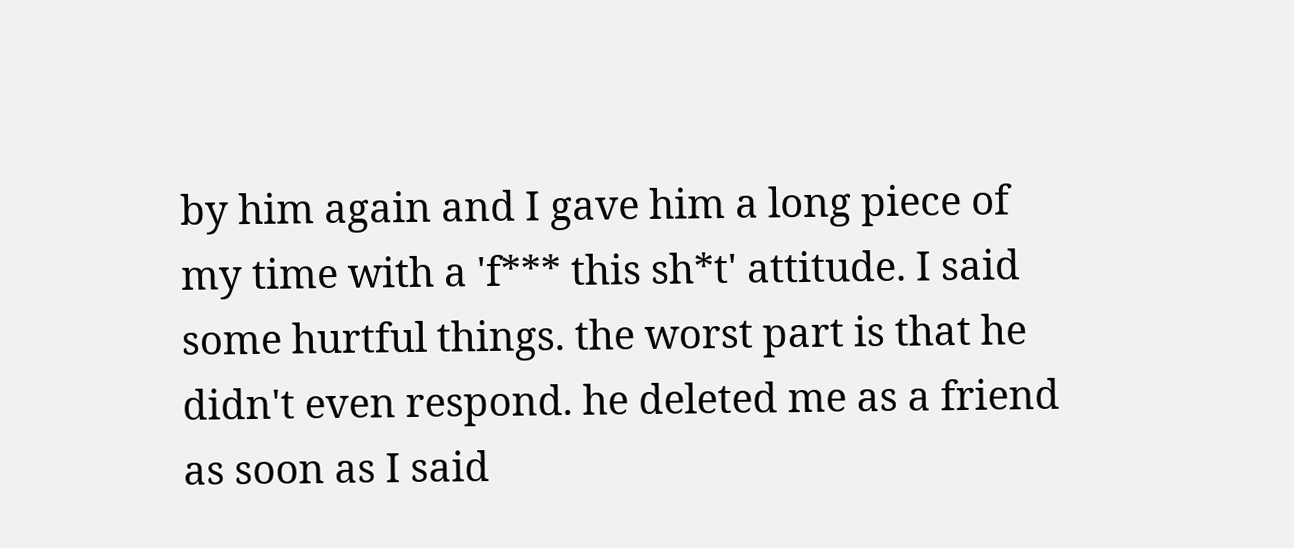by him again and I gave him a long piece of my time with a 'f*** this sh*t' attitude. I said some hurtful things. the worst part is that he didn't even respond. he deleted me as a friend as soon as I said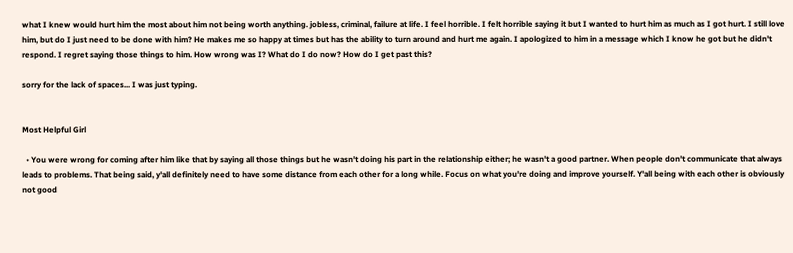what I knew would hurt him the most about him not being worth anything. jobless, criminal, failure at life. I feel horrible. I felt horrible saying it but I wanted to hurt him as much as I got hurt. I still love him, but do I just need to be done with him? He makes me so happy at times but has the ability to turn around and hurt me again. I apologized to him in a message which I know he got but he didn't respond. I regret saying those things to him. How wrong was I? What do I do now? How do I get past this?

sorry for the lack of spaces... I was just typing.


Most Helpful Girl

  • You were wrong for coming after him like that by saying all those things but he wasn't doing his part in the relationship either; he wasn't a good partner. When people don't communicate that always leads to problems. That being said, y'all definitely need to have some distance from each other for a long while. Focus on what you're doing and improve yourself. Y'all being with each other is obviously not good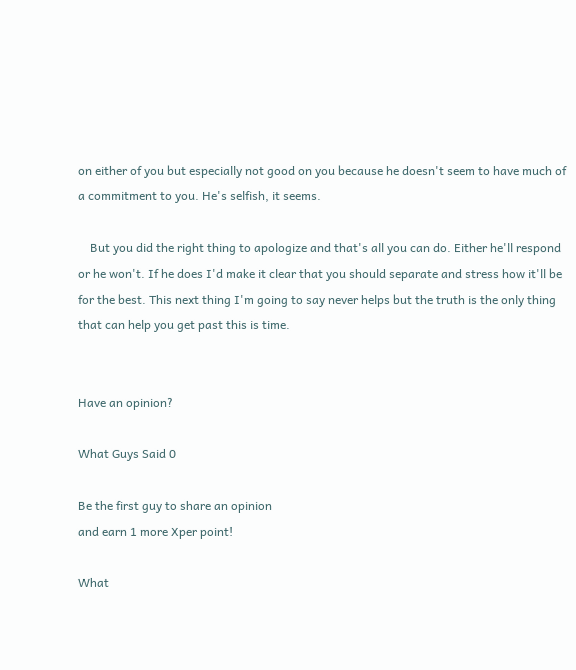on either of you but especially not good on you because he doesn't seem to have much of a commitment to you. He's selfish, it seems.

    But you did the right thing to apologize and that's all you can do. Either he'll respond or he won't. If he does I'd make it clear that you should separate and stress how it'll be for the best. This next thing I'm going to say never helps but the truth is the only thing that can help you get past this is time.


Have an opinion?

What Guys Said 0

Be the first guy to share an opinion
and earn 1 more Xper point!

What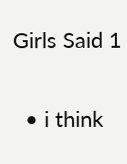Girls Said 1

  • i think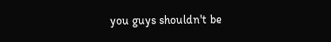you guys shouldn't be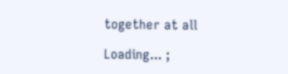together at all

Loading... ;